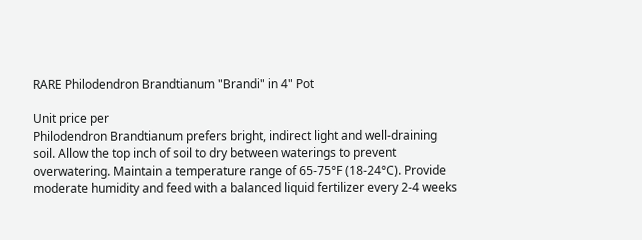RARE Philodendron Brandtianum "Brandi" in 4" Pot

Unit price per
Philodendron Brandtianum prefers bright, indirect light and well-draining soil. Allow the top inch of soil to dry between waterings to prevent overwatering. Maintain a temperature range of 65-75°F (18-24°C). Provide moderate humidity and feed with a balanced liquid fertilizer every 2-4 weeks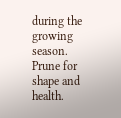during the growing season. Prune for shape and health.